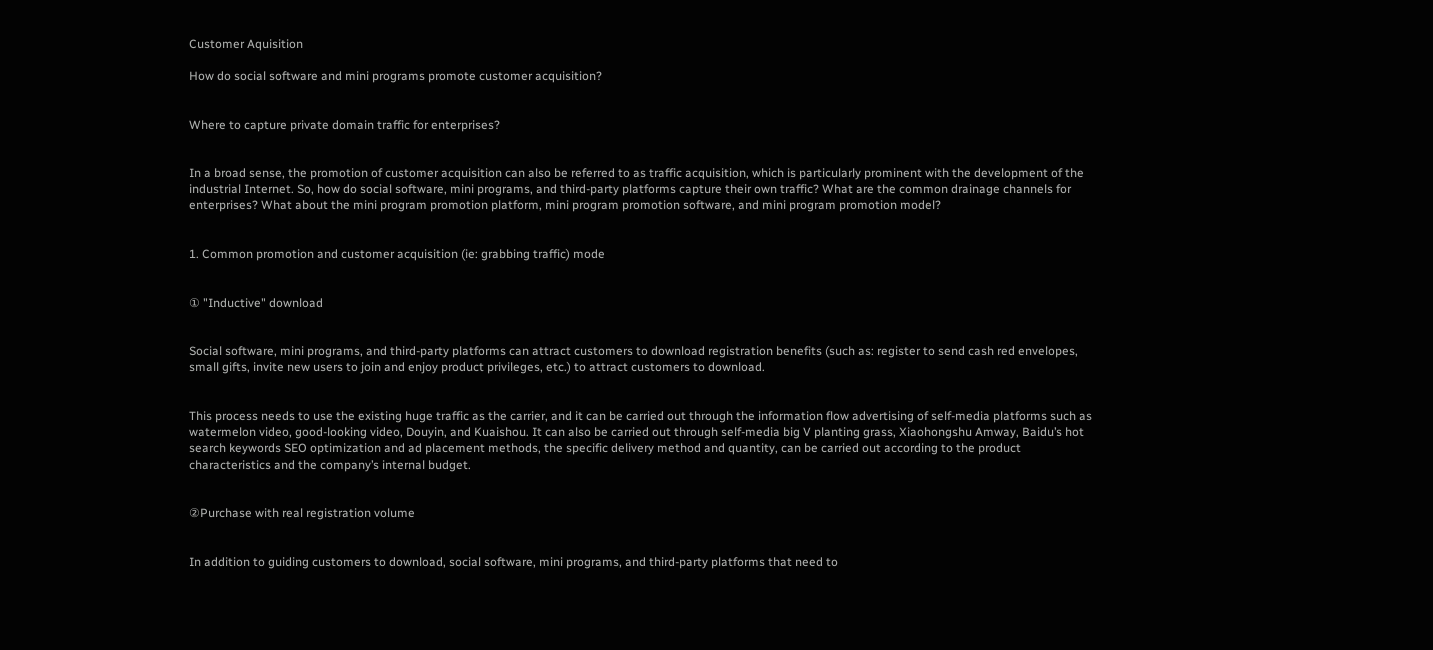Customer Aquisition

How do social software and mini programs promote customer acquisition?


Where to capture private domain traffic for enterprises?


In a broad sense, the promotion of customer acquisition can also be referred to as traffic acquisition, which is particularly prominent with the development of the industrial Internet. So, how do social software, mini programs, and third-party platforms capture their own traffic? What are the common drainage channels for enterprises? What about the mini program promotion platform, mini program promotion software, and mini program promotion model?


1. Common promotion and customer acquisition (ie: grabbing traffic) mode


① "Inductive" download


Social software, mini programs, and third-party platforms can attract customers to download registration benefits (such as: register to send cash red envelopes, small gifts, invite new users to join and enjoy product privileges, etc.) to attract customers to download.


This process needs to use the existing huge traffic as the carrier, and it can be carried out through the information flow advertising of self-media platforms such as watermelon video, good-looking video, Douyin, and Kuaishou. It can also be carried out through self-media big V planting grass, Xiaohongshu Amway, Baidu’s hot search keywords SEO optimization and ad placement methods, the specific delivery method and quantity, can be carried out according to the product characteristics and the company’s internal budget.


②Purchase with real registration volume


In addition to guiding customers to download, social software, mini programs, and third-party platforms that need to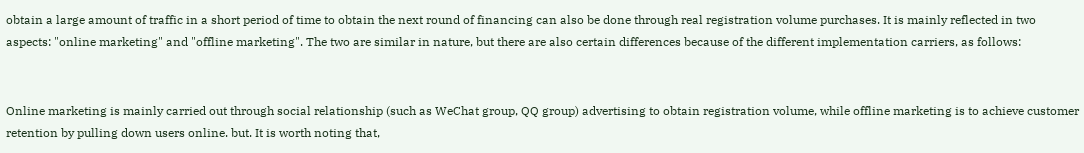obtain a large amount of traffic in a short period of time to obtain the next round of financing can also be done through real registration volume purchases. It is mainly reflected in two aspects: "online marketing" and "offline marketing". The two are similar in nature, but there are also certain differences because of the different implementation carriers, as follows:


Online marketing is mainly carried out through social relationship (such as WeChat group, QQ group) advertising to obtain registration volume, while offline marketing is to achieve customer retention by pulling down users online. but. It is worth noting that,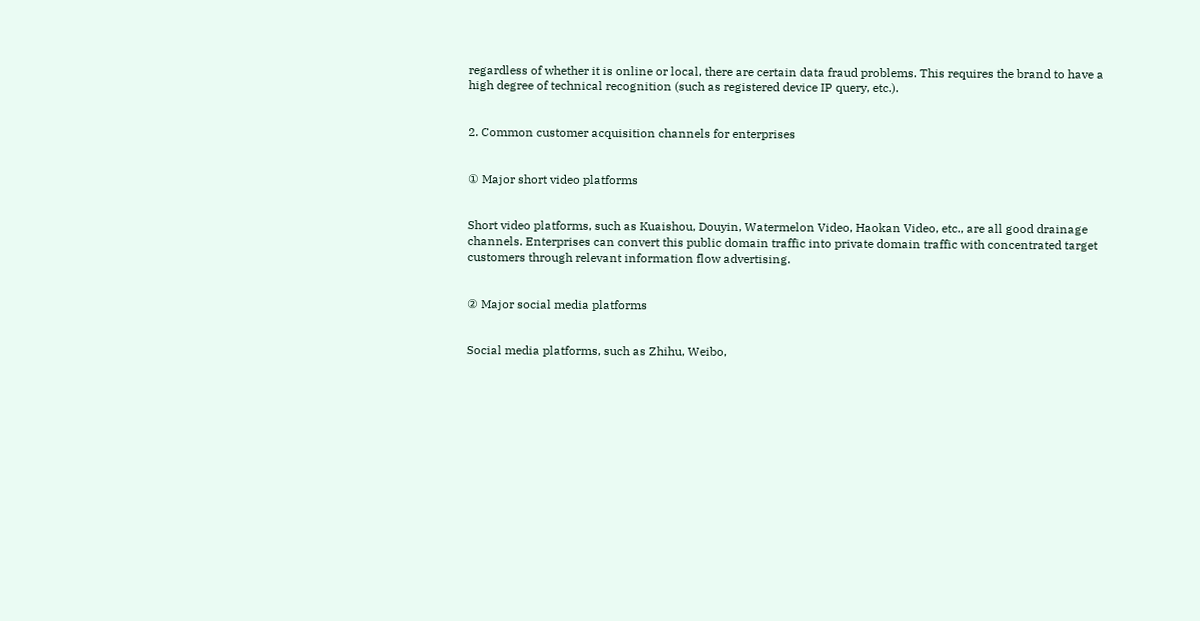regardless of whether it is online or local, there are certain data fraud problems. This requires the brand to have a high degree of technical recognition (such as registered device IP query, etc.).


2. Common customer acquisition channels for enterprises


① Major short video platforms


Short video platforms, such as Kuaishou, Douyin, Watermelon Video, Haokan Video, etc., are all good drainage channels. Enterprises can convert this public domain traffic into private domain traffic with concentrated target customers through relevant information flow advertising.


② Major social media platforms


Social media platforms, such as Zhihu, Weibo,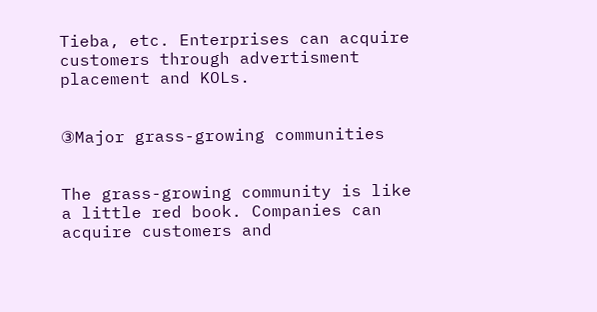Tieba, etc. Enterprises can acquire customers through advertisment placement and KOLs.


③Major grass-growing communities


The grass-growing community is like a little red book. Companies can acquire customers and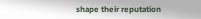shape their reputation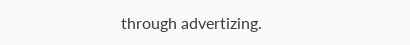through advertizing.